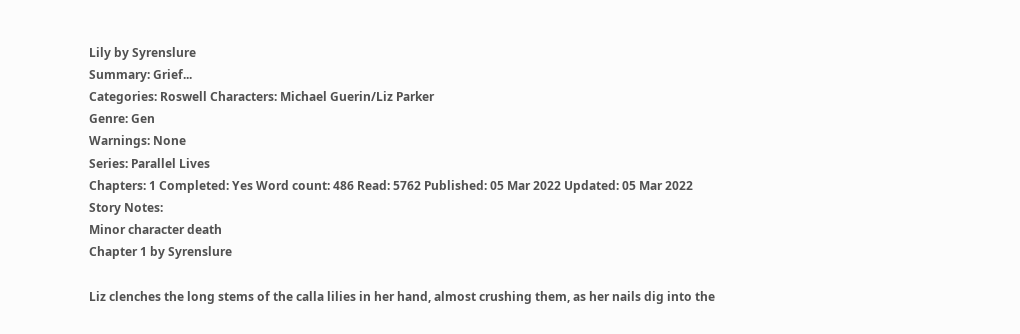Lily by Syrenslure
Summary: Grief...
Categories: Roswell Characters: Michael Guerin/Liz Parker
Genre: Gen
Warnings: None
Series: Parallel Lives
Chapters: 1 Completed: Yes Word count: 486 Read: 5762 Published: 05 Mar 2022 Updated: 05 Mar 2022
Story Notes:
Minor character death
Chapter 1 by Syrenslure

Liz clenches the long stems of the calla lilies in her hand, almost crushing them, as her nails dig into the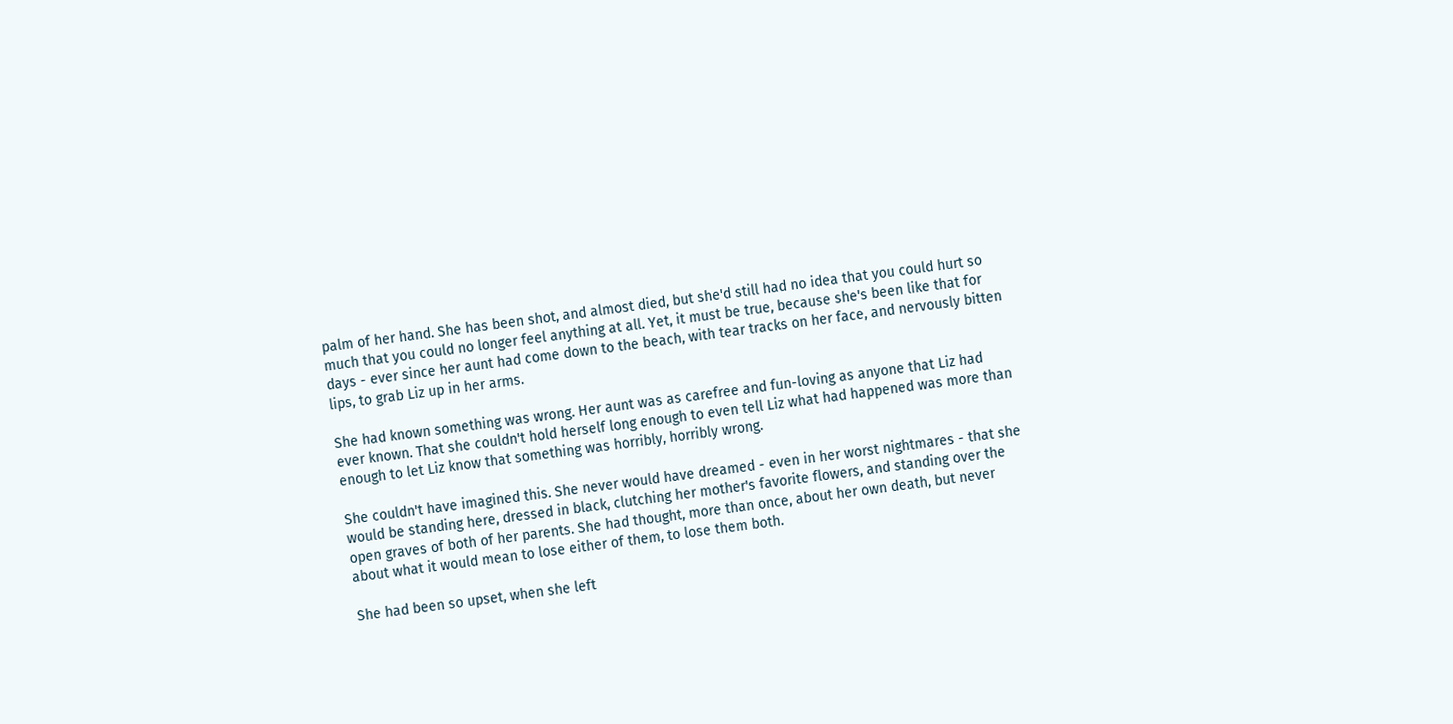palm of her hand. She has been shot, and almost died, but she'd still had no idea that you could hurt so much that you could no longer feel anything at all. Yet, it must be true, because she's been like that for days - ever since her aunt had come down to the beach, with tear tracks on her face, and nervously bitten lips, to grab Liz up in her arms.

She had known something was wrong. Her aunt was as carefree and fun-loving as anyone that Liz had ever known. That she couldn't hold herself long enough to even tell Liz what had happened was more than enough to let Liz know that something was horribly, horribly wrong.

She couldn't have imagined this. She never would have dreamed - even in her worst nightmares - that she would be standing here, dressed in black, clutching her mother's favorite flowers, and standing over the open graves of both of her parents. She had thought, more than once, about her own death, but never about what it would mean to lose either of them, to lose them both.

She had been so upset, when she left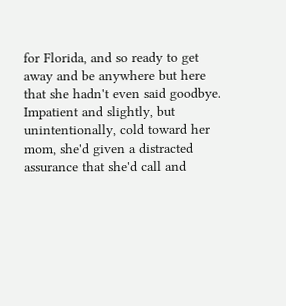for Florida, and so ready to get away and be anywhere but here that she hadn't even said goodbye. Impatient and slightly, but unintentionally, cold toward her mom, she'd given a distracted assurance that she'd call and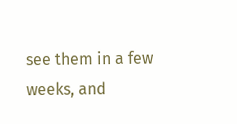see them in a few weeks, and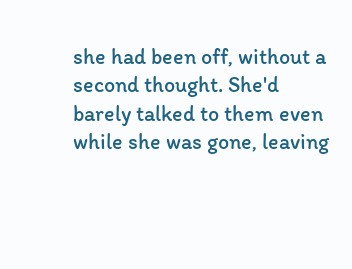she had been off, without a second thought. She'd barely talked to them even while she was gone, leaving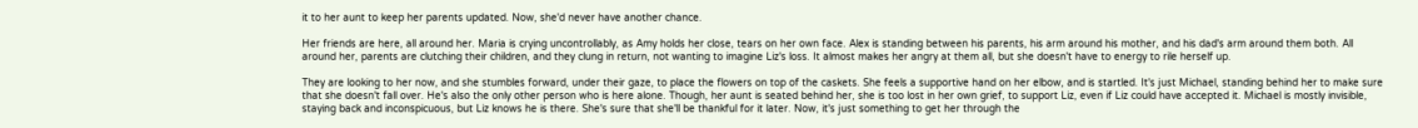it to her aunt to keep her parents updated. Now, she'd never have another chance.

Her friends are here, all around her. Maria is crying uncontrollably, as Amy holds her close, tears on her own face. Alex is standing between his parents, his arm around his mother, and his dad's arm around them both. All around her, parents are clutching their children, and they clung in return, not wanting to imagine Liz's loss. It almost makes her angry at them all, but she doesn't have to energy to rile herself up.

They are looking to her now, and she stumbles forward, under their gaze, to place the flowers on top of the caskets. She feels a supportive hand on her elbow, and is startled. It's just Michael, standing behind her to make sure that she doesn't fall over. He's also the only other person who is here alone. Though, her aunt is seated behind her, she is too lost in her own grief, to support Liz, even if Liz could have accepted it. Michael is mostly invisible, staying back and inconspicuous, but Liz knows he is there. She's sure that she'll be thankful for it later. Now, it's just something to get her through the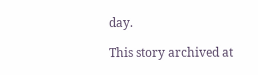day.

This story archived at